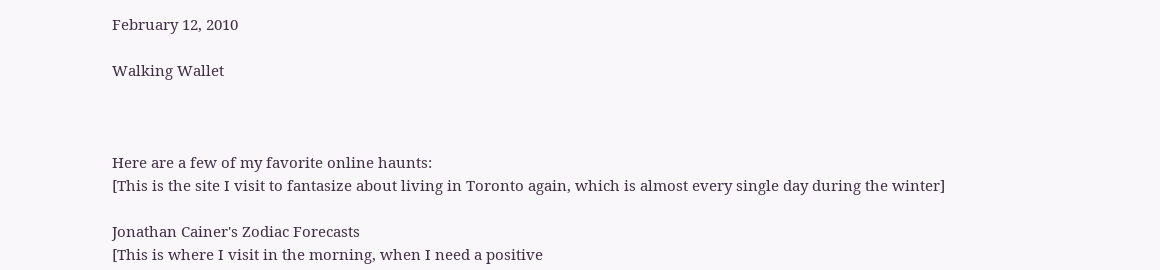February 12, 2010

Walking Wallet



Here are a few of my favorite online haunts:
[This is the site I visit to fantasize about living in Toronto again, which is almost every single day during the winter]

Jonathan Cainer's Zodiac Forecasts
[This is where I visit in the morning, when I need a positive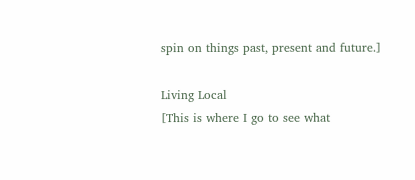spin on things past, present and future.]

Living Local
[This is where I go to see what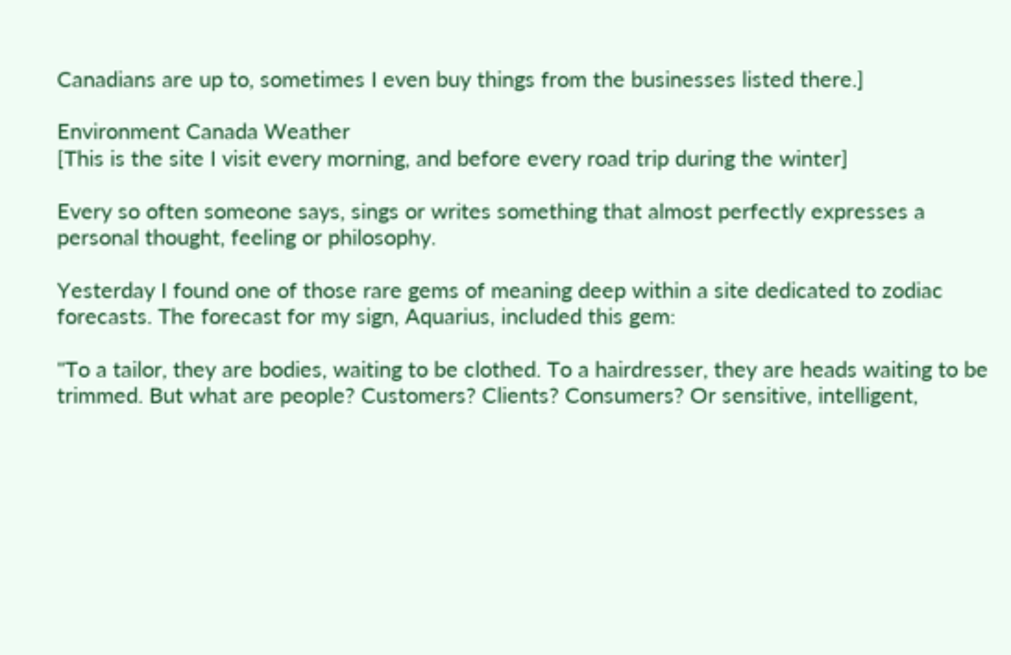Canadians are up to, sometimes I even buy things from the businesses listed there.]

Environment Canada Weather
[This is the site I visit every morning, and before every road trip during the winter]

Every so often someone says, sings or writes something that almost perfectly expresses a personal thought, feeling or philosophy.

Yesterday I found one of those rare gems of meaning deep within a site dedicated to zodiac forecasts. The forecast for my sign, Aquarius, included this gem:

"To a tailor, they are bodies, waiting to be clothed. To a hairdresser, they are heads waiting to be trimmed. But what are people? Customers? Clients? Consumers? Or sensitive, intelligent,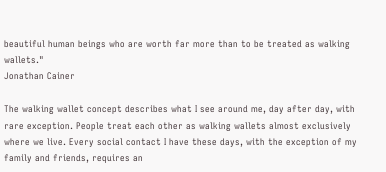beautiful human beings who are worth far more than to be treated as walking wallets."
Jonathan Cainer

The walking wallet concept describes what I see around me, day after day, with rare exception. People treat each other as walking wallets almost exclusively where we live. Every social contact I have these days, with the exception of my family and friends, requires an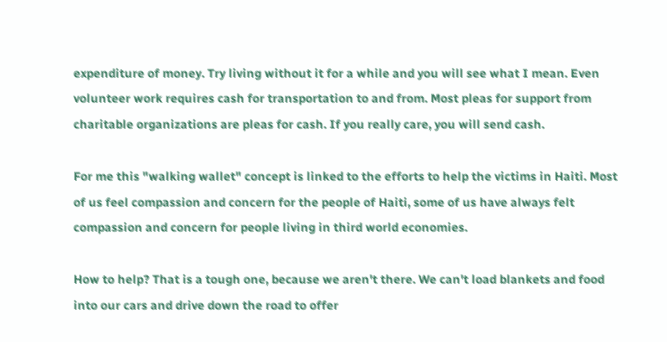expenditure of money. Try living without it for a while and you will see what I mean. Even volunteer work requires cash for transportation to and from. Most pleas for support from charitable organizations are pleas for cash. If you really care, you will send cash.

For me this "walking wallet" concept is linked to the efforts to help the victims in Haiti. Most of us feel compassion and concern for the people of Haiti, some of us have always felt compassion and concern for people living in third world economies.

How to help? That is a tough one, because we aren't there. We can't load blankets and food into our cars and drive down the road to offer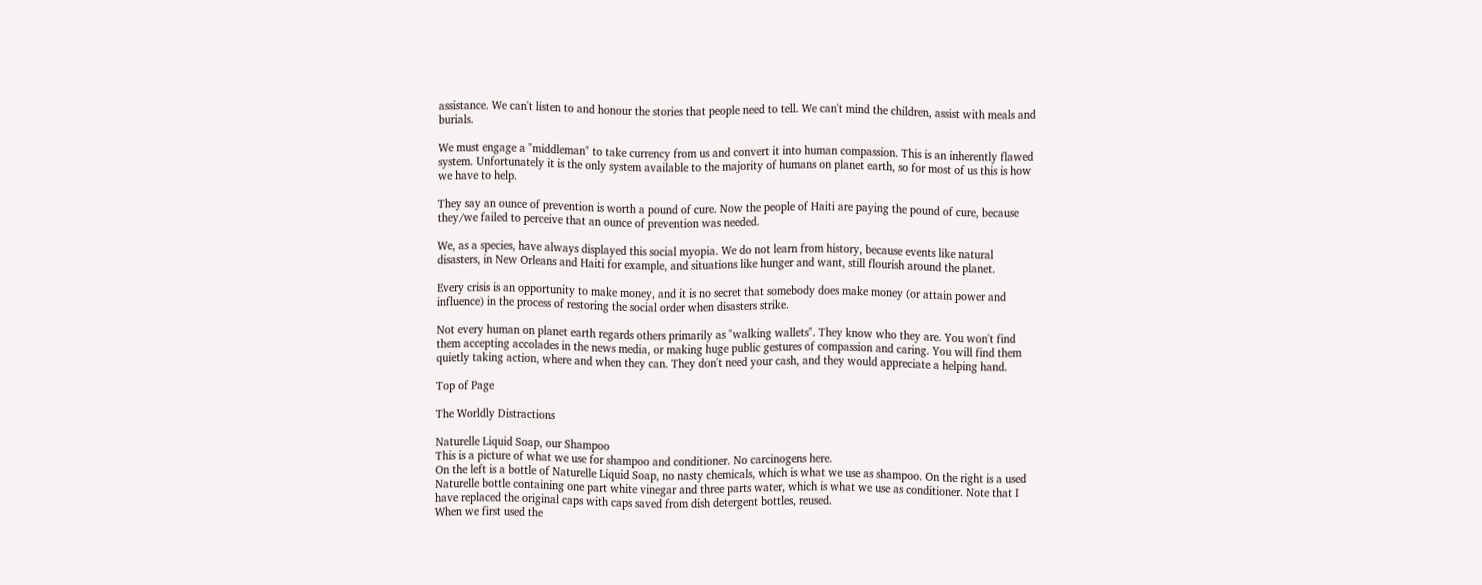assistance. We can't listen to and honour the stories that people need to tell. We can't mind the children, assist with meals and burials.

We must engage a "middleman" to take currency from us and convert it into human compassion. This is an inherently flawed system. Unfortunately it is the only system available to the majority of humans on planet earth, so for most of us this is how we have to help.

They say an ounce of prevention is worth a pound of cure. Now the people of Haiti are paying the pound of cure, because they/we failed to perceive that an ounce of prevention was needed.

We, as a species, have always displayed this social myopia. We do not learn from history, because events like natural disasters, in New Orleans and Haiti for example, and situations like hunger and want, still flourish around the planet.

Every crisis is an opportunity to make money, and it is no secret that somebody does make money (or attain power and influence) in the process of restoring the social order when disasters strike.

Not every human on planet earth regards others primarily as "walking wallets". They know who they are. You won't find them accepting accolades in the news media, or making huge public gestures of compassion and caring. You will find them quietly taking action, where and when they can. They don't need your cash, and they would appreciate a helping hand.

Top of Page

The Worldly Distractions

Naturelle Liquid Soap, our Shampoo
This is a picture of what we use for shampoo and conditioner. No carcinogens here.
On the left is a bottle of Naturelle Liquid Soap, no nasty chemicals, which is what we use as shampoo. On the right is a used Naturelle bottle containing one part white vinegar and three parts water, which is what we use as conditioner. Note that I have replaced the original caps with caps saved from dish detergent bottles, reused.
When we first used the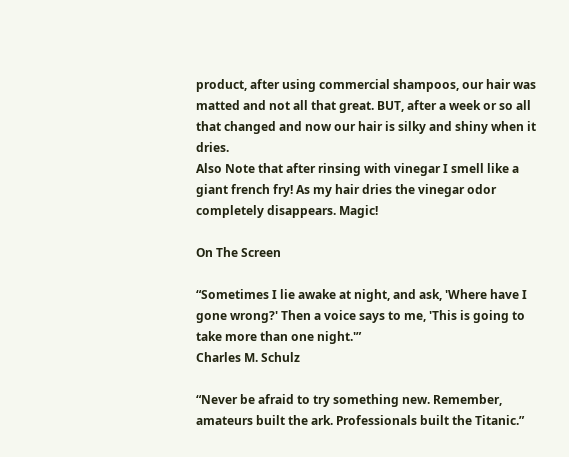product, after using commercial shampoos, our hair was matted and not all that great. BUT, after a week or so all that changed and now our hair is silky and shiny when it dries.
Also Note that after rinsing with vinegar I smell like a giant french fry! As my hair dries the vinegar odor completely disappears. Magic!

On The Screen

“Sometimes I lie awake at night, and ask, 'Where have I gone wrong?' Then a voice says to me, 'This is going to take more than one night.'”
Charles M. Schulz

“Never be afraid to try something new. Remember, amateurs built the ark. Professionals built the Titanic.”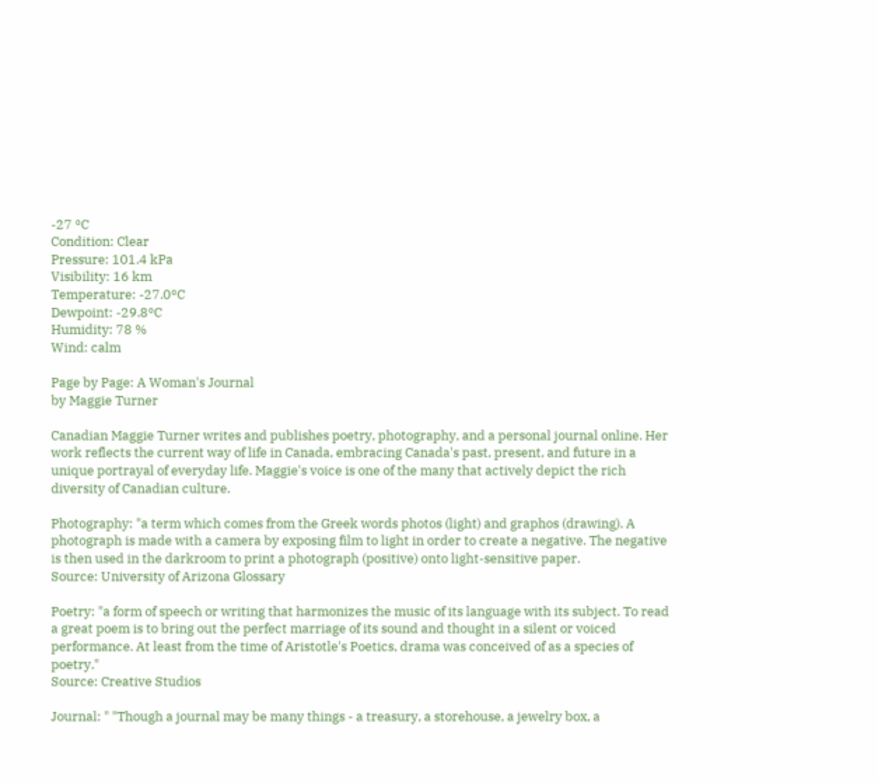-27 °C
Condition: Clear
Pressure: 101.4 kPa
Visibility: 16 km
Temperature: -27.0°C
Dewpoint: -29.8°C
Humidity: 78 %
Wind: calm

Page by Page: A Woman's Journal
by Maggie Turner

Canadian Maggie Turner writes and publishes poetry, photography, and a personal journal online. Her work reflects the current way of life in Canada, embracing Canada's past, present, and future in a unique portrayal of everyday life. Maggie's voice is one of the many that actively depict the rich diversity of Canadian culture.

Photography: "a term which comes from the Greek words photos (light) and graphos (drawing). A photograph is made with a camera by exposing film to light in order to create a negative. The negative is then used in the darkroom to print a photograph (positive) onto light-sensitive paper.
Source: University of Arizona Glossary

Poetry: "a form of speech or writing that harmonizes the music of its language with its subject. To read a great poem is to bring out the perfect marriage of its sound and thought in a silent or voiced performance. At least from the time of Aristotle's Poetics, drama was conceived of as a species of poetry."
Source: Creative Studios

Journal: " "Though a journal may be many things - a treasury, a storehouse, a jewelry box, a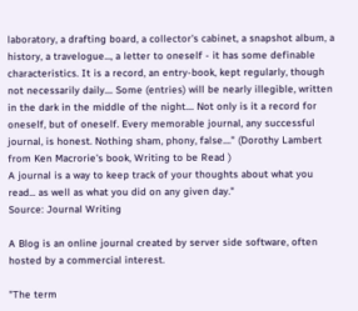laboratory, a drafting board, a collector's cabinet, a snapshot album, a history, a travelogue..., a letter to oneself - it has some definable characteristics. It is a record, an entry-book, kept regularly, though not necessarily daily.... Some (entries) will be nearly illegible, written in the dark in the middle of the night.... Not only is it a record for oneself, but of oneself. Every memorable journal, any successful journal, is honest. Nothing sham, phony, false...." (Dorothy Lambert from Ken Macrorie's book, Writing to be Read )
A journal is a way to keep track of your thoughts about what you read... as well as what you did on any given day."
Source: Journal Writing

A Blog is an online journal created by server side software, often hosted by a commercial interest.

"The term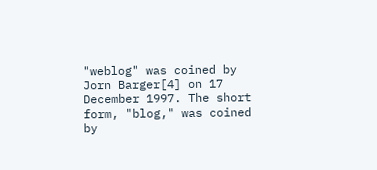"weblog" was coined by Jorn Barger[4] on 17 December 1997. The short form, "blog," was coined by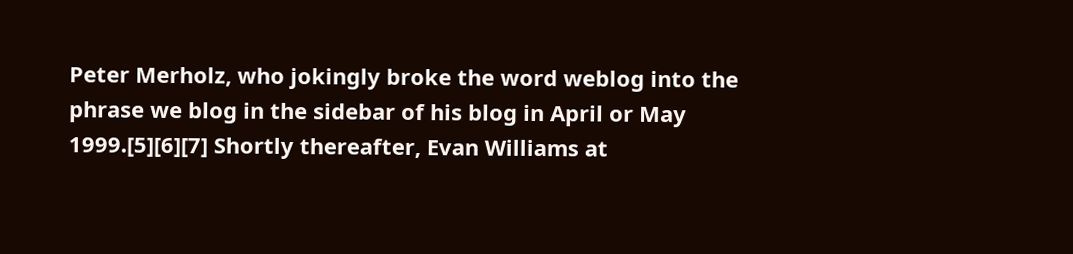Peter Merholz, who jokingly broke the word weblog into the phrase we blog in the sidebar of his blog in April or May 1999.[5][6][7] Shortly thereafter, Evan Williams at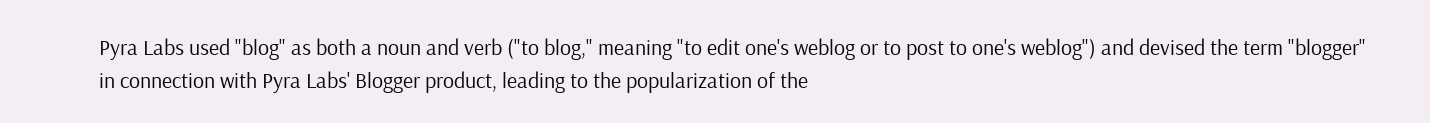Pyra Labs used "blog" as both a noun and verb ("to blog," meaning "to edit one's weblog or to post to one's weblog") and devised the term "blogger" in connection with Pyra Labs' Blogger product, leading to the popularization of the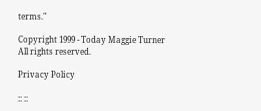terms."

Copyright 1999 - Today Maggie Turner
All rights reserved.

Privacy Policy

:: ::